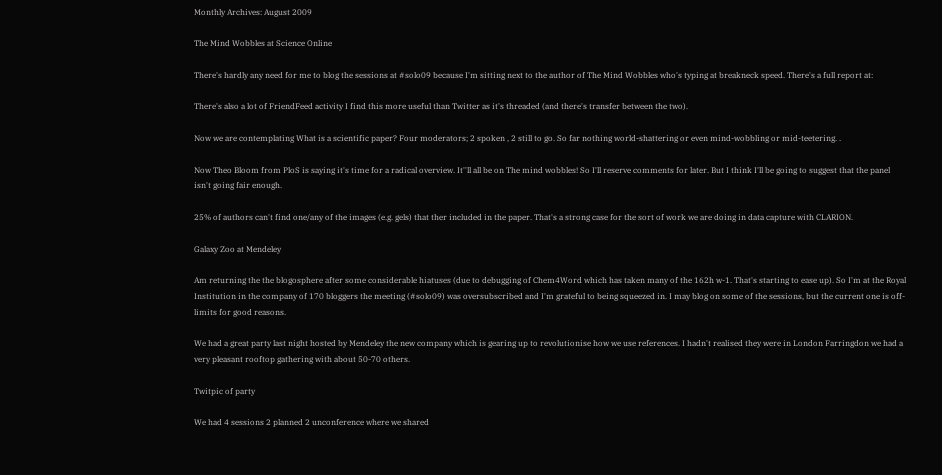Monthly Archives: August 2009

The Mind Wobbles at Science Online

There's hardly any need for me to blog the sessions at #solo09 because I'm sitting next to the author of The Mind Wobbles who's typing at breakneck speed. There's a full report at:

There's also a lot of FriendFeed activity I find this more useful than Twitter as it's threaded (and there's transfer between the two).

Now we are contemplating What is a scientific paper? Four moderators; 2 spoken , 2 still to go. So far nothing world-shattering or even mind-wobbling or mid-teetering. .

Now Theo Bloom from PloS is saying it's time for a radical overview. It''ll all be on The mind wobbles! So I'll reserve comments for later. But I think I'll be going to suggest that the panel isn't going fair enough.

25% of authors can't find one/any of the images (e.g. gels) that ther included in the paper. That's a strong case for the sort of work we are doing in data capture with CLARION.

Galaxy Zoo at Mendeley

Am returning the the blogosphere after some considerable hiatuses (due to debugging of Chem4Word which has taken many of the 162h w-1. That's starting to ease up). So I'm at the Royal Institution in the company of 170 bloggers the meeting (#solo09) was oversubscribed and I'm grateful to being squeezed in. I may blog on some of the sessions, but the current one is off-limits for good reasons.

We had a great party last night hosted by Mendeley the new company which is gearing up to revolutionise how we use references. I hadn't realised they were in London Farringdon we had a very pleasant rooftop gathering with about 50-70 others.

Twitpic of party

We had 4 sessions 2 planned 2 unconference where we shared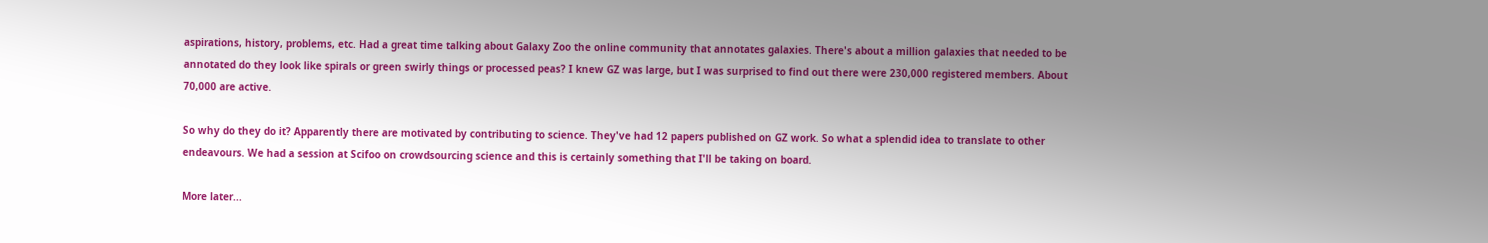aspirations, history, problems, etc. Had a great time talking about Galaxy Zoo the online community that annotates galaxies. There's about a million galaxies that needed to be annotated do they look like spirals or green swirly things or processed peas? I knew GZ was large, but I was surprised to find out there were 230,000 registered members. About 70,000 are active.

So why do they do it? Apparently there are motivated by contributing to science. They've had 12 papers published on GZ work. So what a splendid idea to translate to other endeavours. We had a session at Scifoo on crowdsourcing science and this is certainly something that I'll be taking on board.

More later...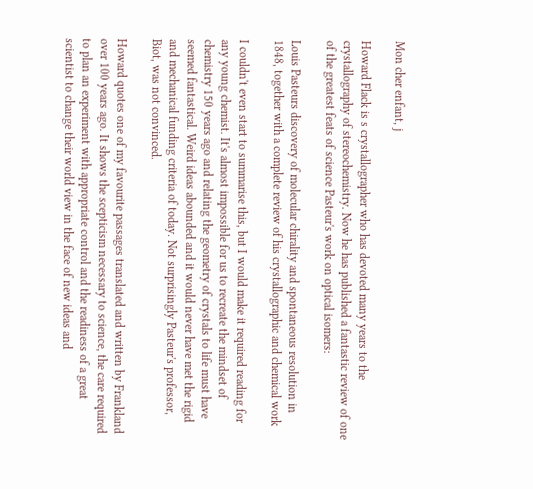Mon cher enfant, j

Howard Flack is s crystallographer who has devoted many years to the crystallography of stereochemistry. Now he has published a fantastic review of one of the greatest feats of science Pasteur's work on optical isomers:

Louis Pasteurs discovery of molecular chirality and spontaneous resolution in 1848, together with a complete review of his crystallographic and chemical work

I couldn't even start to summarise this, but I would make it required reading for any young chemist. It's almost impossible for us to recreate the mindset of chemistry 150 years ago and relating the geometry of crystals to life must have seemed fantastical. Weird ideas abounded and it would never have met the rigid and mechanical funding criteria of today. Not surprisingly Pasteur's professor, Biot, was not convinced.

Howard quotes one of my favourite passages translated and written by Frankland over 100 years ago. It shows the scepticism necessary to science, the care required to plan an experiment with appropriate control and the readiness of a great scientist to change their world view in the face of new ideas and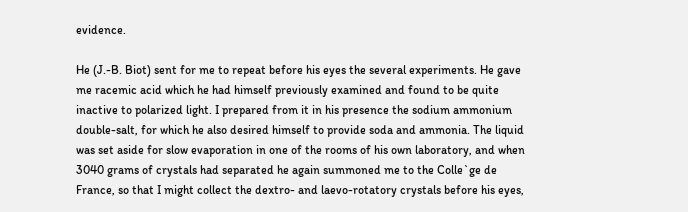evidence.

He (J.-B. Biot) sent for me to repeat before his eyes the several experiments. He gave me racemic acid which he had himself previously examined and found to be quite inactive to polarized light. I prepared from it in his presence the sodium ammonium double-salt, for which he also desired himself to provide soda and ammonia. The liquid was set aside for slow evaporation in one of the rooms of his own laboratory, and when 3040 grams of crystals had separated he again summoned me to the Colle`ge de France, so that I might collect the dextro- and laevo-rotatory crystals before his eyes,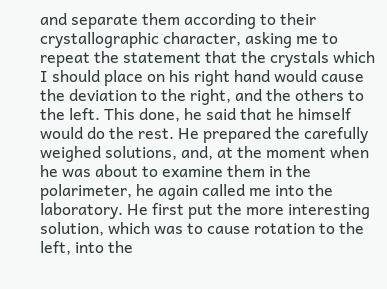and separate them according to their crystallographic character, asking me to repeat the statement that the crystals which I should place on his right hand would cause the deviation to the right, and the others to the left. This done, he said that he himself would do the rest. He prepared the carefully weighed solutions, and, at the moment when he was about to examine them in the polarimeter, he again called me into the laboratory. He first put the more interesting solution, which was to cause rotation to the left, into the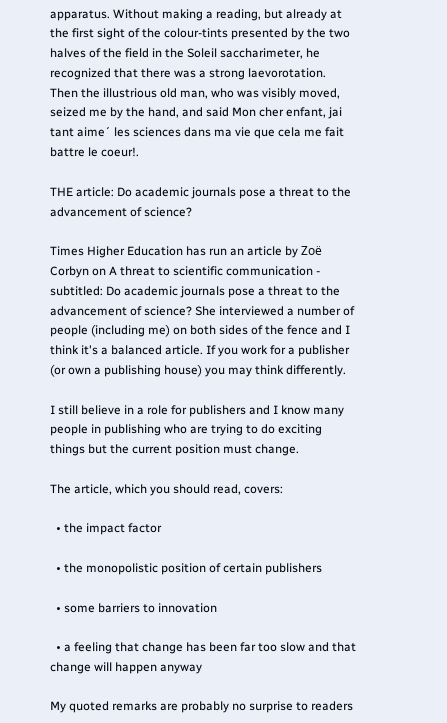apparatus. Without making a reading, but already at the first sight of the colour-tints presented by the two halves of the field in the Soleil saccharimeter, he recognized that there was a strong laevorotation. Then the illustrious old man, who was visibly moved, seized me by the hand, and said Mon cher enfant, jai tant aime´ les sciences dans ma vie que cela me fait battre le coeur!.

THE article: Do academic journals pose a threat to the advancement of science?

Times Higher Education has run an article by Zoë Corbyn on A threat to scientific communication - subtitled: Do academic journals pose a threat to the advancement of science? She interviewed a number of people (including me) on both sides of the fence and I think it's a balanced article. If you work for a publisher (or own a publishing house) you may think differently.

I still believe in a role for publishers and I know many people in publishing who are trying to do exciting things but the current position must change.

The article, which you should read, covers:

  • the impact factor

  • the monopolistic position of certain publishers

  • some barriers to innovation

  • a feeling that change has been far too slow and that change will happen anyway

My quoted remarks are probably no surprise to readers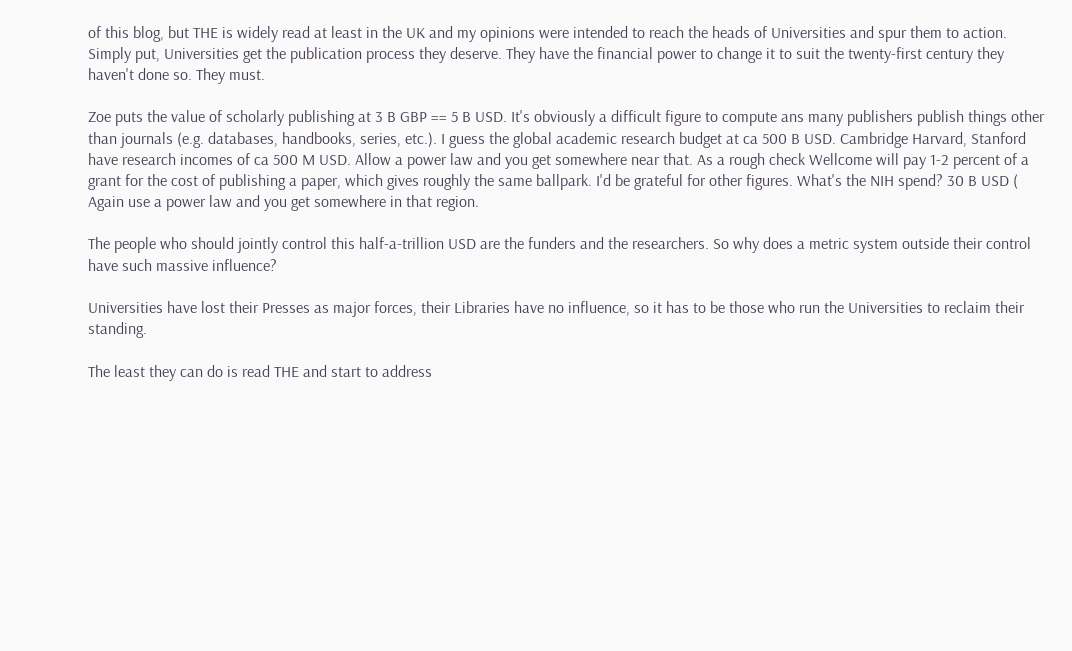of this blog, but THE is widely read at least in the UK and my opinions were intended to reach the heads of Universities and spur them to action. Simply put, Universities get the publication process they deserve. They have the financial power to change it to suit the twenty-first century they haven't done so. They must.

Zoe puts the value of scholarly publishing at 3 B GBP == 5 B USD. It's obviously a difficult figure to compute ans many publishers publish things other than journals (e.g. databases, handbooks, series, etc.). I guess the global academic research budget at ca 500 B USD. Cambridge Harvard, Stanford have research incomes of ca 500 M USD. Allow a power law and you get somewhere near that. As a rough check Wellcome will pay 1-2 percent of a grant for the cost of publishing a paper, which gives roughly the same ballpark. I'd be grateful for other figures. What's the NIH spend? 30 B USD ( Again use a power law and you get somewhere in that region.

The people who should jointly control this half-a-trillion USD are the funders and the researchers. So why does a metric system outside their control have such massive influence?

Universities have lost their Presses as major forces, their Libraries have no influence, so it has to be those who run the Universities to reclaim their standing.

The least they can do is read THE and start to address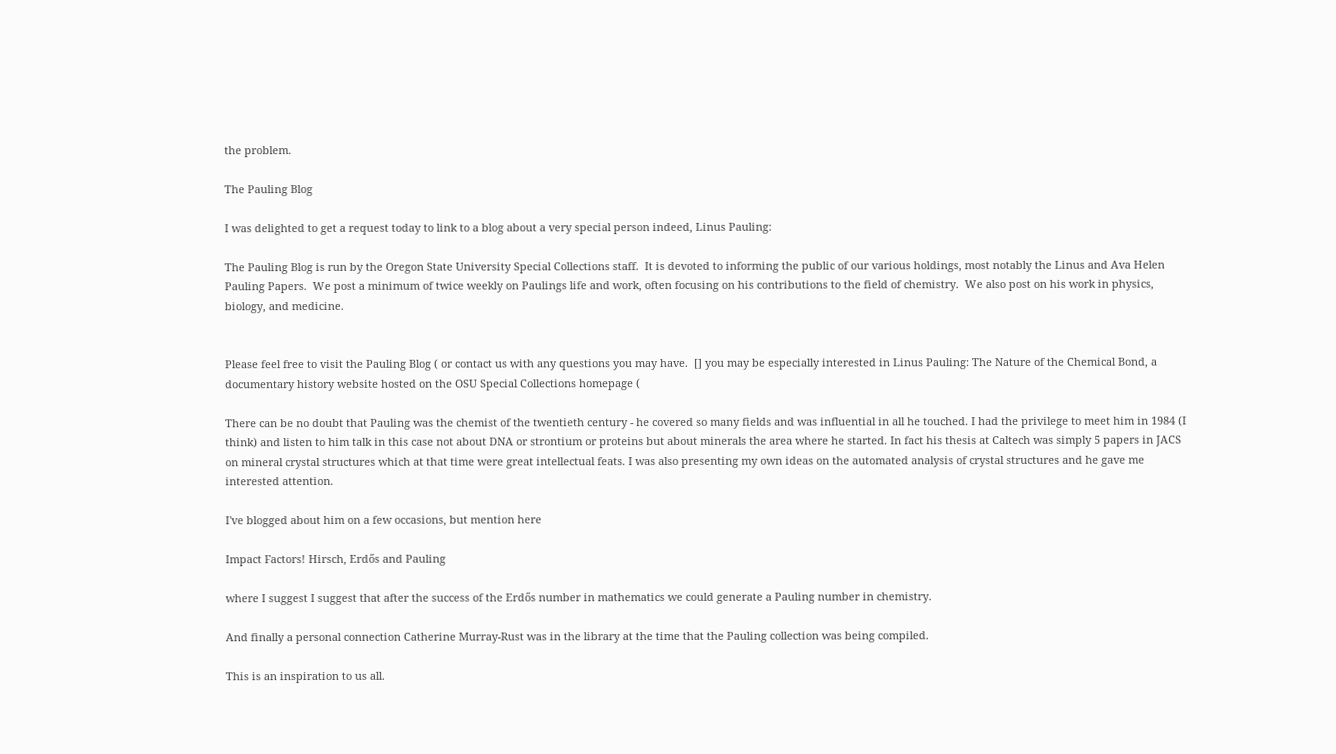the problem.

The Pauling Blog

I was delighted to get a request today to link to a blog about a very special person indeed, Linus Pauling:

The Pauling Blog is run by the Oregon State University Special Collections staff.  It is devoted to informing the public of our various holdings, most notably the Linus and Ava Helen Pauling Papers.  We post a minimum of twice weekly on Paulings life and work, often focusing on his contributions to the field of chemistry.  We also post on his work in physics, biology, and medicine.


Please feel free to visit the Pauling Blog ( or contact us with any questions you may have.  [] you may be especially interested in Linus Pauling: The Nature of the Chemical Bond, a documentary history website hosted on the OSU Special Collections homepage (

There can be no doubt that Pauling was the chemist of the twentieth century - he covered so many fields and was influential in all he touched. I had the privilege to meet him in 1984 (I think) and listen to him talk in this case not about DNA or strontium or proteins but about minerals the area where he started. In fact his thesis at Caltech was simply 5 papers in JACS on mineral crystal structures which at that time were great intellectual feats. I was also presenting my own ideas on the automated analysis of crystal structures and he gave me interested attention.

I've blogged about him on a few occasions, but mention here

Impact Factors! Hirsch, Erdős and Pauling

where I suggest I suggest that after the success of the Erdős number in mathematics we could generate a Pauling number in chemistry.

And finally a personal connection Catherine Murray-Rust was in the library at the time that the Pauling collection was being compiled.

This is an inspiration to us all.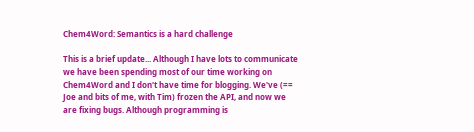Chem4Word: Semantics is a hard challenge

This is a brief update... Although I have lots to communicate we have been spending most of our time working on Chem4Word and I don't have time for blogging. We've (== Joe and bits of me, with Tim) frozen the API, and now we are fixing bugs. Although programming is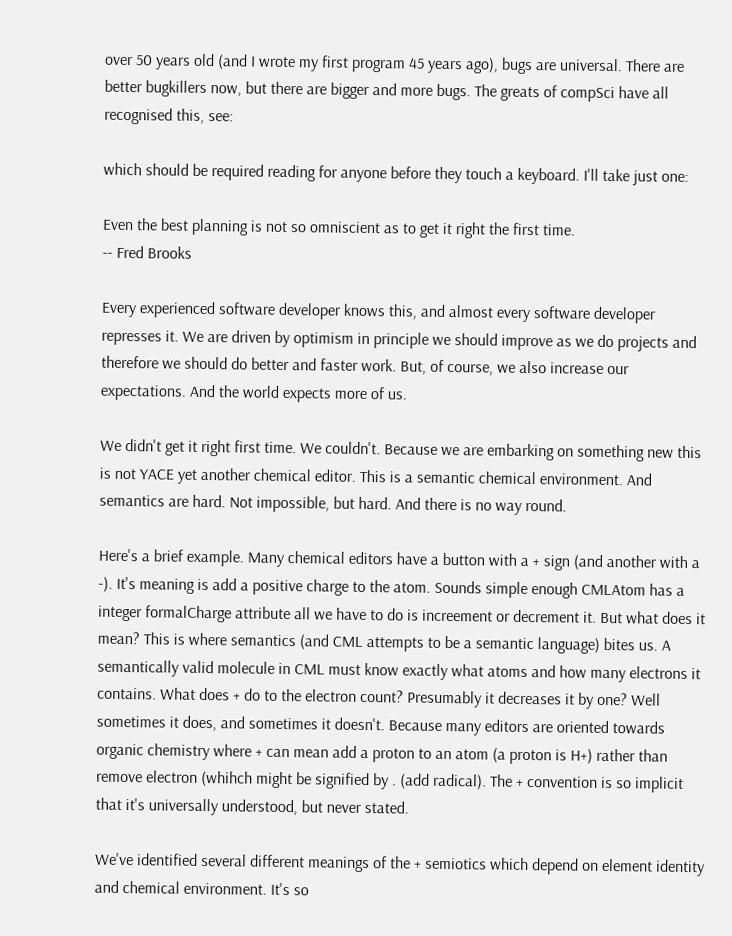over 50 years old (and I wrote my first program 45 years ago), bugs are universal. There are better bugkillers now, but there are bigger and more bugs. The greats of compSci have all recognised this, see:

which should be required reading for anyone before they touch a keyboard. I'll take just one:

Even the best planning is not so omniscient as to get it right the first time.
-- Fred Brooks

Every experienced software developer knows this, and almost every software developer represses it. We are driven by optimism in principle we should improve as we do projects and therefore we should do better and faster work. But, of course, we also increase our expectations. And the world expects more of us.

We didn't get it right first time. We couldn't. Because we are embarking on something new this is not YACE yet another chemical editor. This is a semantic chemical environment. And semantics are hard. Not impossible, but hard. And there is no way round.

Here's a brief example. Many chemical editors have a button with a + sign (and another with a -). It's meaning is add a positive charge to the atom. Sounds simple enough CMLAtom has a integer formalCharge attribute all we have to do is increement or decrement it. But what does it mean? This is where semantics (and CML attempts to be a semantic language) bites us. A semantically valid molecule in CML must know exactly what atoms and how many electrons it contains. What does + do to the electron count? Presumably it decreases it by one? Well sometimes it does, and sometimes it doesn't. Because many editors are oriented towards organic chemistry where + can mean add a proton to an atom (a proton is H+) rather than remove electron (whihch might be signified by . (add radical). The + convention is so implicit that it's universally understood, but never stated.

We've identified several different meanings of the + semiotics which depend on element identity and chemical environment. It's so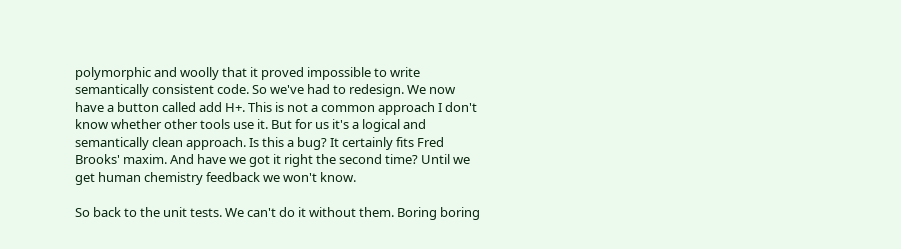polymorphic and woolly that it proved impossible to write semantically consistent code. So we've had to redesign. We now have a button called add H+. This is not a common approach I don't know whether other tools use it. But for us it's a logical and semantically clean approach. Is this a bug? It certainly fits Fred Brooks' maxim. And have we got it right the second time? Until we get human chemistry feedback we won't know.

So back to the unit tests. We can't do it without them. Boring boring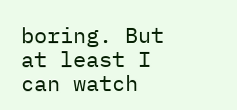boring. But at least I can watch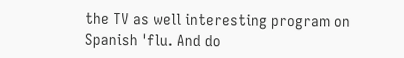the TV as well interesting program on Spanish 'flu. And do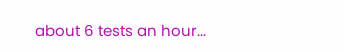about 6 tests an hour...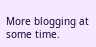More blogging at some time.